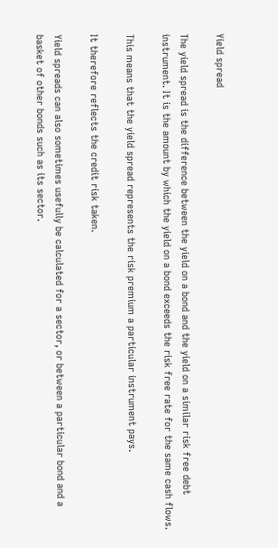Yield spread

The yield spread is the difference between the yield on a bond and the yield on a similar risk free debt instrument. It is the amount by which the yield on a bond exceeds the risk free rate for the same cash flows.

This means that the yield spread represents the risk premium a particular instrument pays.

It therefore reflects the credit risk taken.

Yield spreads can also sometimes usefully be calculated for a sector, or between a particular bond and a basket of other bonds such as its sector.